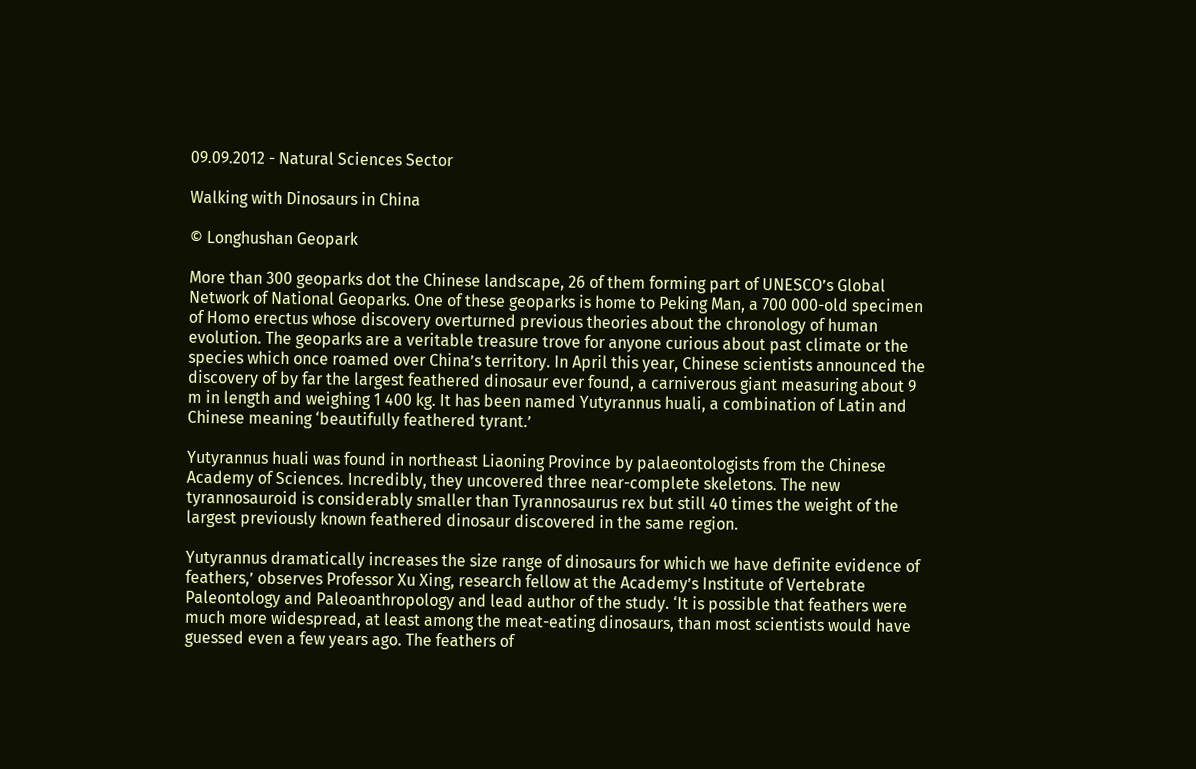09.09.2012 - Natural Sciences Sector

Walking with Dinosaurs in China

© Longhushan Geopark

More than 300 geoparks dot the Chinese landscape, 26 of them forming part of UNESCO’s Global Network of National Geoparks. One of these geoparks is home to Peking Man, a 700 000-old specimen of Homo erectus whose discovery overturned previous theories about the chronology of human evolution. The geoparks are a veritable treasure trove for anyone curious about past climate or the species which once roamed over China’s territory. In April this year, Chinese scientists announced the discovery of by far the largest feathered dinosaur ever found, a carniverous giant measuring about 9 m in length and weighing 1 400 kg. It has been named Yutyrannus huali, a combination of Latin and Chinese meaning ‘beautifully feathered tyrant.’

Yutyrannus huali was found in northeast Liaoning Province by palaeontologists from the Chinese Academy of Sciences. Incredibly, they uncovered three near-complete skeletons. The new tyrannosauroid is considerably smaller than Tyrannosaurus rex but still 40 times the weight of the largest previously known feathered dinosaur discovered in the same region.

Yutyrannus dramatically increases the size range of dinosaurs for which we have definite evidence of feathers,’ observes Professor Xu Xing, research fellow at the Academy’s Institute of Vertebrate Paleontology and Paleoanthropology and lead author of the study. ‘It is possible that feathers were much more widespread, at least among the meat-eating dinosaurs, than most scientists would have guessed even a few years ago. The feathers of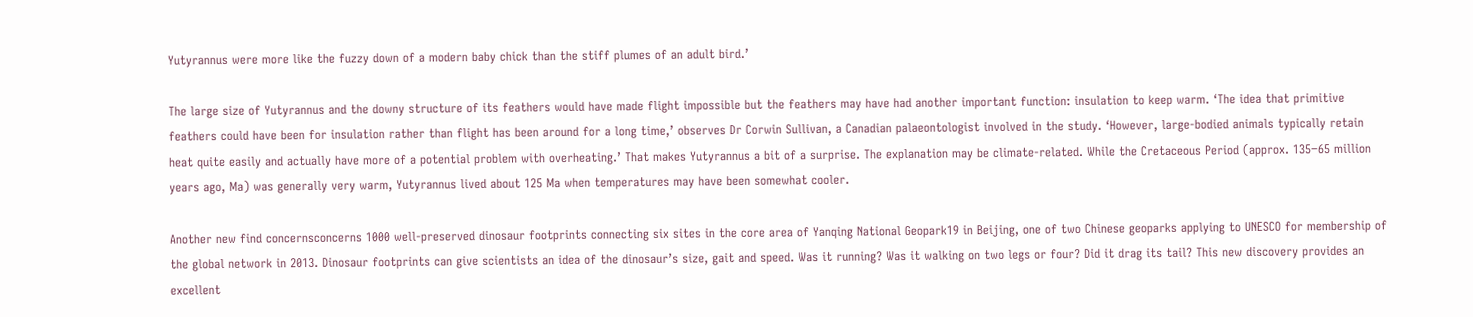Yutyrannus were more like the fuzzy down of a modern baby chick than the stiff plumes of an adult bird.’

The large size of Yutyrannus and the downy structure of its feathers would have made flight impossible but the feathers may have had another important function: insulation to keep warm. ‘The idea that primitive feathers could have been for insulation rather than flight has been around for a long time,’ observes Dr Corwin Sullivan, a Canadian palaeontologist involved in the study. ‘However, large-bodied animals typically retain heat quite easily and actually have more of a potential problem with overheating.’ That makes Yutyrannus a bit of a surprise. The explanation may be climate-related. While the Cretaceous Period (approx. 135−65 million years ago, Ma) was generally very warm, Yutyrannus lived about 125 Ma when temperatures may have been somewhat cooler.

Another new find concernsconcerns 1000 well-preserved dinosaur footprints connecting six sites in the core area of Yanqing National Geopark19 in Beijing, one of two Chinese geoparks applying to UNESCO for membership of the global network in 2013. Dinosaur footprints can give scientists an idea of the dinosaur’s size, gait and speed. Was it running? Was it walking on two legs or four? Did it drag its tail? This new discovery provides an excellent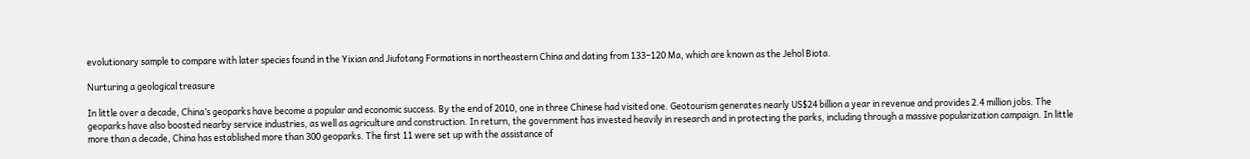evolutionary sample to compare with later species found in the Yixian and Jiufotang Formations in northeastern China and dating from 133−120 Ma, which are known as the Jehol Biota.

Nurturing a geological treasure

In little over a decade, China’s geoparks have become a popular and economic success. By the end of 2010, one in three Chinese had visited one. Geotourism generates nearly US$24 billion a year in revenue and provides 2.4 million jobs. The geoparks have also boosted nearby service industries, as well as agriculture and construction. In return, the government has invested heavily in research and in protecting the parks, including through a massive popularization campaign. In little more than a decade, China has established more than 300 geoparks. The first 11 were set up with the assistance of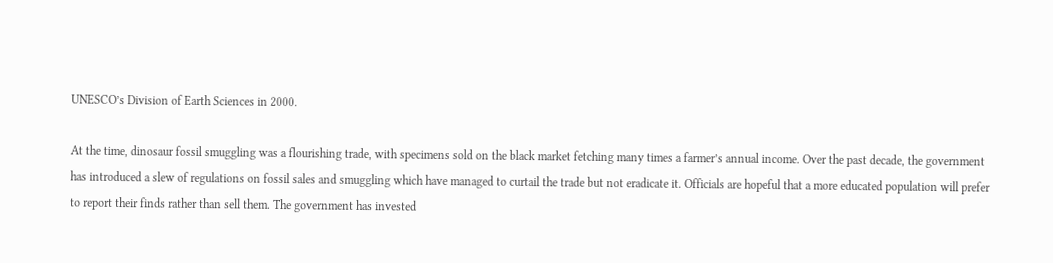UNESCO’s Division of Earth Sciences in 2000.

At the time, dinosaur fossil smuggling was a flourishing trade, with specimens sold on the black market fetching many times a farmer’s annual income. Over the past decade, the government has introduced a slew of regulations on fossil sales and smuggling which have managed to curtail the trade but not eradicate it. Officials are hopeful that a more educated population will prefer to report their finds rather than sell them. The government has invested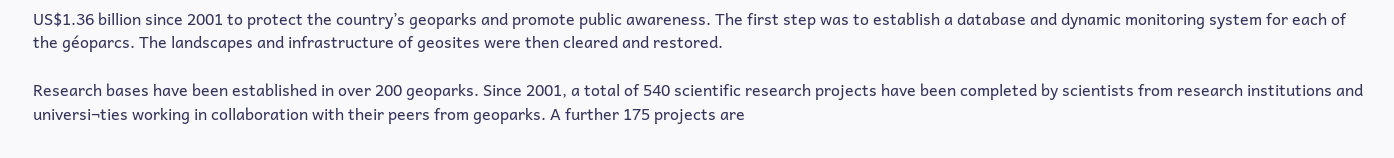US$1.36 billion since 2001 to protect the country’s geoparks and promote public awareness. The first step was to establish a database and dynamic monitoring system for each of the géoparcs. The landscapes and infrastructure of geosites were then cleared and restored.

Research bases have been established in over 200 geoparks. Since 2001, a total of 540 scientific research projects have been completed by scientists from research institutions and universi¬ties working in collaboration with their peers from geoparks. A further 175 projects are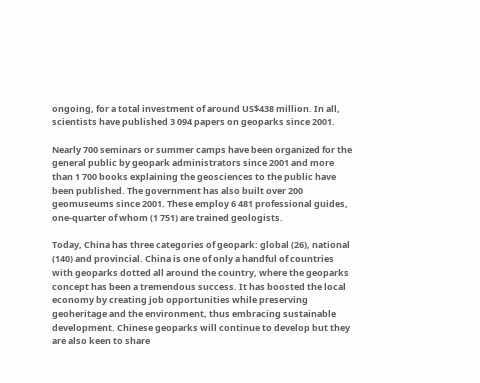ongoing, for a total investment of around US$438 million. In all, scientists have published 3 094 papers on geoparks since 2001.

Nearly 700 seminars or summer camps have been organized for the general public by geopark administrators since 2001 and more than 1 700 books explaining the geosciences to the public have been published. The government has also built over 200 geomuseums since 2001. These employ 6 481 professional guides, one-quarter of whom (1 751) are trained geologists.

Today, China has three categories of geopark: global (26), national (140) and provincial. China is one of only a handful of countries with geoparks dotted all around the country, where the geoparks concept has been a tremendous success. It has boosted the local economy by creating job opportunities while preserving geoheritage and the environment, thus embracing sustainable development. Chinese geoparks will continue to develop but they are also keen to share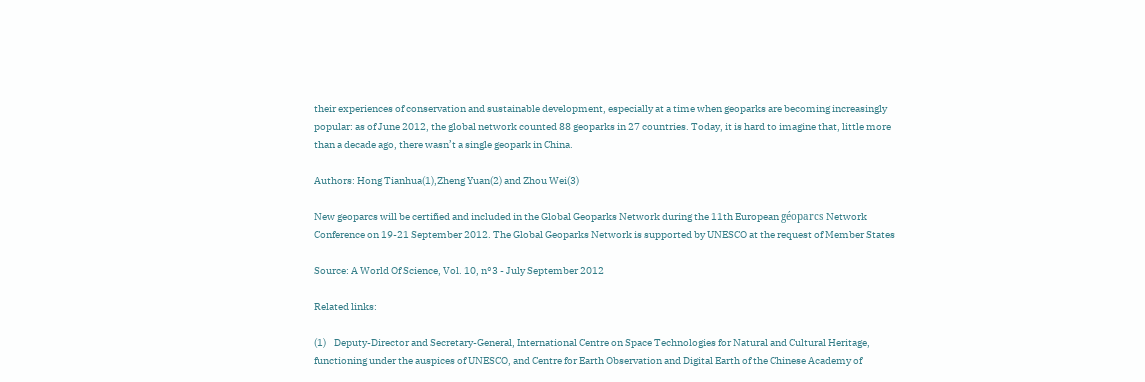their experiences of conservation and sustainable development, especially at a time when geoparks are becoming increasingly popular: as of June 2012, the global network counted 88 geoparks in 27 countries. Today, it is hard to imagine that, little more than a decade ago, there wasn’t a single geopark in China.

Authors: Hong Tianhua(1),Zheng Yuan(2) and Zhou Wei(3)

New geoparcs will be certified and included in the Global Geoparks Network during the 11th European géoparcs Network Conference on 19-21 September 2012. The Global Geoparks Network is supported by UNESCO at the request of Member States

Source: A World Of Science, Vol. 10, n°3 - July September 2012

Related links:

(1)    Deputy-Director and Secretary-General, International Centre on Space Technologies for Natural and Cultural Heritage, functioning under the auspices of UNESCO, and Centre for Earth Observation and Digital Earth of the Chinese Academy of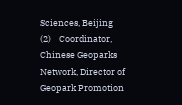Sciences, Beijing
(2)    Coordinator, Chinese Geoparks Network, Director of Geopark Promotion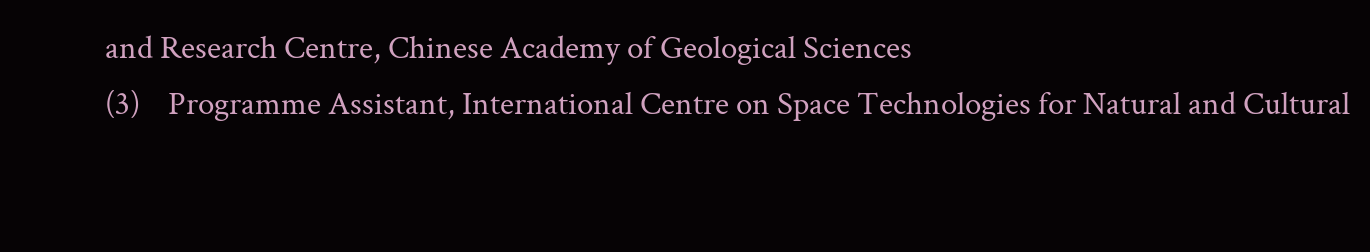and Research Centre, Chinese Academy of Geological Sciences
(3)    Programme Assistant, International Centre on Space Technologies for Natural and Cultural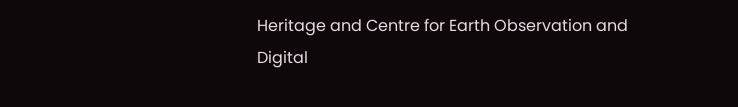Heritage and Centre for Earth Observation and Digital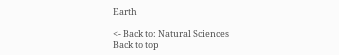Earth

<- Back to: Natural Sciences
Back to top